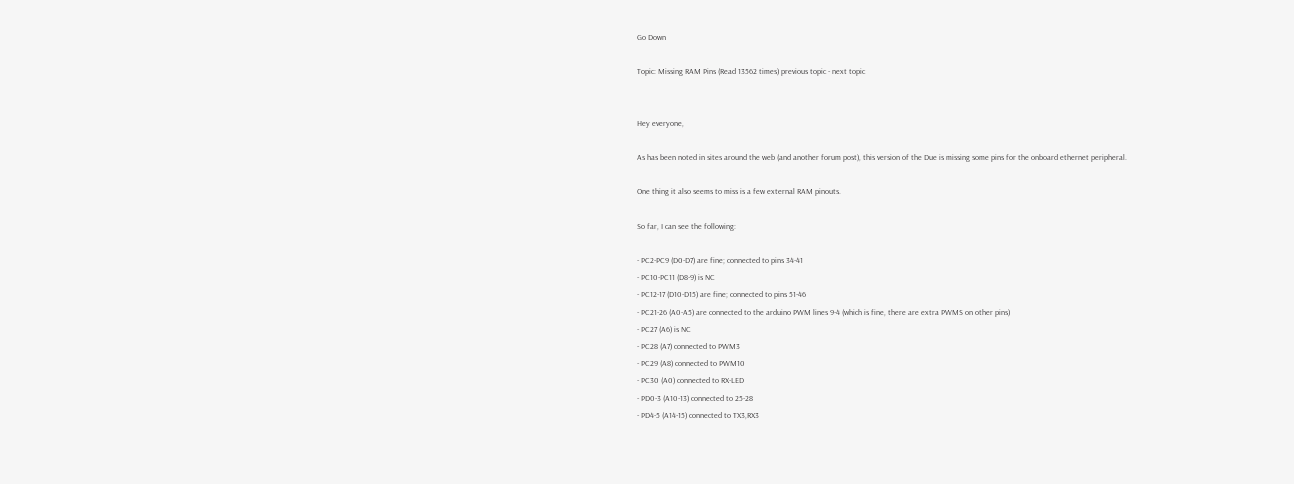Go Down

Topic: Missing RAM Pins (Read 13562 times) previous topic - next topic


Hey everyone,

As has been noted in sites around the web (and another forum post), this version of the Due is missing some pins for the onboard ethernet peripheral.

One thing it also seems to miss is a few external RAM pinouts.

So far, I can see the following:

- PC2-PC9 (D0-D7) are fine; connected to pins 34-41
- PC10-PC11 (D8-9) is NC
- PC12-17 (D10-D15) are fine; connected to pins 51-46
- PC21-26 (A0-A5) are connected to the arduino PWM lines 9-4 (which is fine, there are extra PWMS on other pins)
- PC27 (A6) is NC
- PC28 (A7) connected to PWM3
- PC29 (A8) connected to PWM10
- PC30 (A0) connected to RX-LED
- PD0-3 (A10-13) connected to 25-28
- PD4-5 (A14-15) connected to TX3,RX3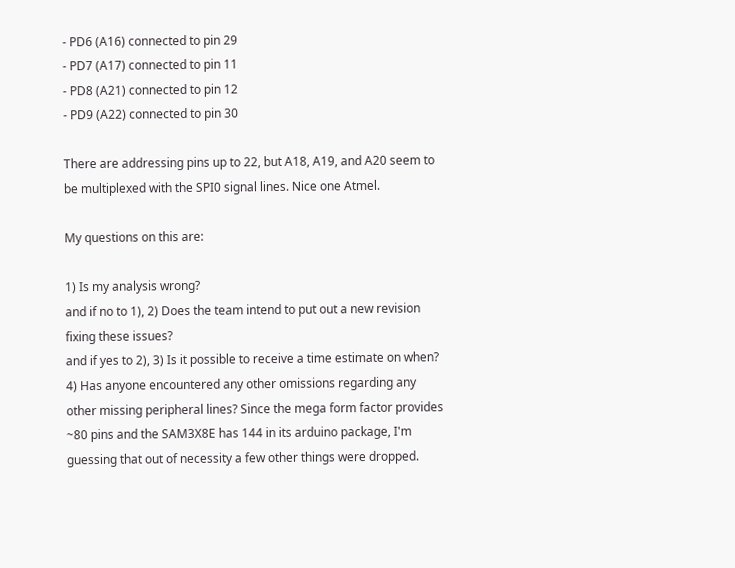- PD6 (A16) connected to pin 29
- PD7 (A17) connected to pin 11
- PD8 (A21) connected to pin 12
- PD9 (A22) connected to pin 30

There are addressing pins up to 22, but A18, A19, and A20 seem to be multiplexed with the SPI0 signal lines. Nice one Atmel.

My questions on this are:

1) Is my analysis wrong?
and if no to 1), 2) Does the team intend to put out a new revision fixing these issues?
and if yes to 2), 3) Is it possible to receive a time estimate on when?
4) Has anyone encountered any other omissions regarding any other missing peripheral lines? Since the mega form factor provides ~80 pins and the SAM3X8E has 144 in its arduino package, I'm guessing that out of necessity a few other things were dropped.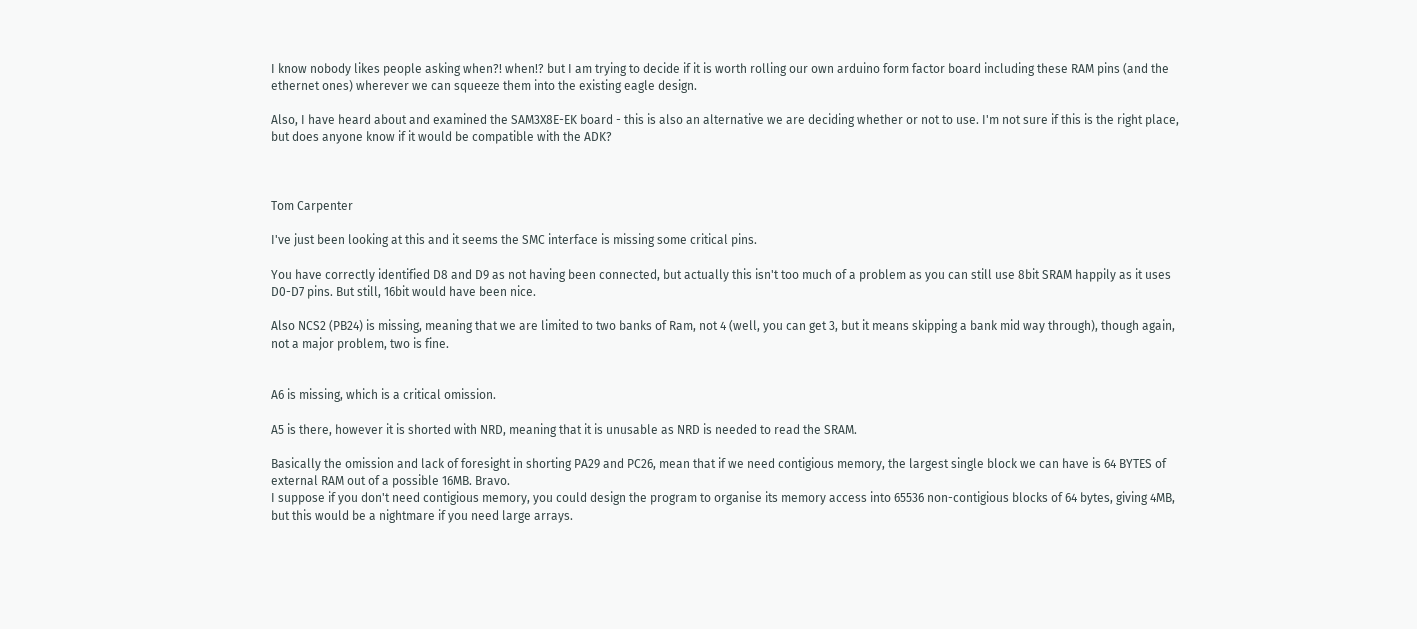I know nobody likes people asking when?! when!? but I am trying to decide if it is worth rolling our own arduino form factor board including these RAM pins (and the ethernet ones) wherever we can squeeze them into the existing eagle design.

Also, I have heard about and examined the SAM3X8E-EK board - this is also an alternative we are deciding whether or not to use. I'm not sure if this is the right place, but does anyone know if it would be compatible with the ADK?



Tom Carpenter

I've just been looking at this and it seems the SMC interface is missing some critical pins.

You have correctly identified D8 and D9 as not having been connected, but actually this isn't too much of a problem as you can still use 8bit SRAM happily as it uses D0-D7 pins. But still, 16bit would have been nice.

Also NCS2 (PB24) is missing, meaning that we are limited to two banks of Ram, not 4 (well, you can get 3, but it means skipping a bank mid way through), though again, not a major problem, two is fine.


A6 is missing, which is a critical omission.

A5 is there, however it is shorted with NRD, meaning that it is unusable as NRD is needed to read the SRAM.

Basically the omission and lack of foresight in shorting PA29 and PC26, mean that if we need contigious memory, the largest single block we can have is 64 BYTES of external RAM out of a possible 16MB. Bravo.
I suppose if you don't need contigious memory, you could design the program to organise its memory access into 65536 non-contigious blocks of 64 bytes, giving 4MB, but this would be a nightmare if you need large arrays.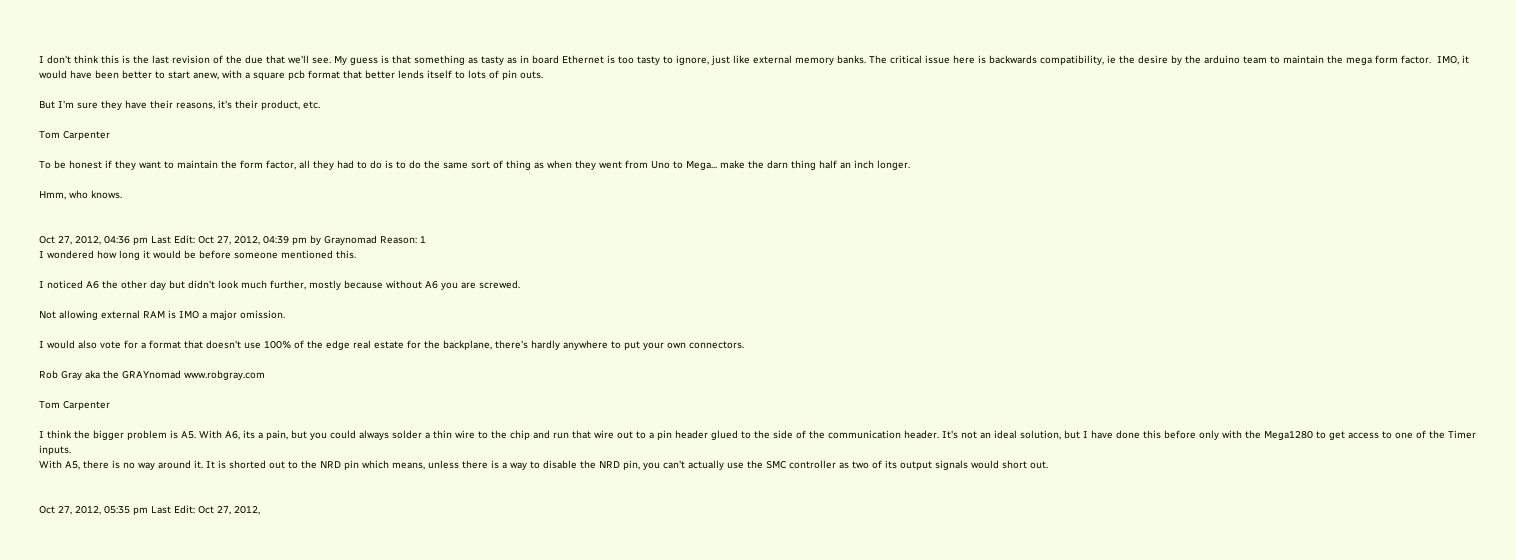I don't think this is the last revision of the due that we'll see. My guess is that something as tasty as in board Ethernet is too tasty to ignore, just like external memory banks. The critical issue here is backwards compatibility, ie the desire by the arduino team to maintain the mega form factor.  IMO, it would have been better to start anew, with a square pcb format that better lends itself to lots of pin outs.

But I'm sure they have their reasons, it's their product, etc.

Tom Carpenter

To be honest if they want to maintain the form factor, all they had to do is to do the same sort of thing as when they went from Uno to Mega... make the darn thing half an inch longer.

Hmm, who knows.


Oct 27, 2012, 04:36 pm Last Edit: Oct 27, 2012, 04:39 pm by Graynomad Reason: 1
I wondered how long it would be before someone mentioned this.

I noticed A6 the other day but didn't look much further, mostly because without A6 you are screwed.

Not allowing external RAM is IMO a major omission.

I would also vote for a format that doesn't use 100% of the edge real estate for the backplane, there's hardly anywhere to put your own connectors.

Rob Gray aka the GRAYnomad www.robgray.com

Tom Carpenter

I think the bigger problem is A5. With A6, its a pain, but you could always solder a thin wire to the chip and run that wire out to a pin header glued to the side of the communication header. It's not an ideal solution, but I have done this before only with the Mega1280 to get access to one of the Timer inputs.
With A5, there is no way around it. It is shorted out to the NRD pin which means, unless there is a way to disable the NRD pin, you can't actually use the SMC controller as two of its output signals would short out.


Oct 27, 2012, 05:35 pm Last Edit: Oct 27, 2012,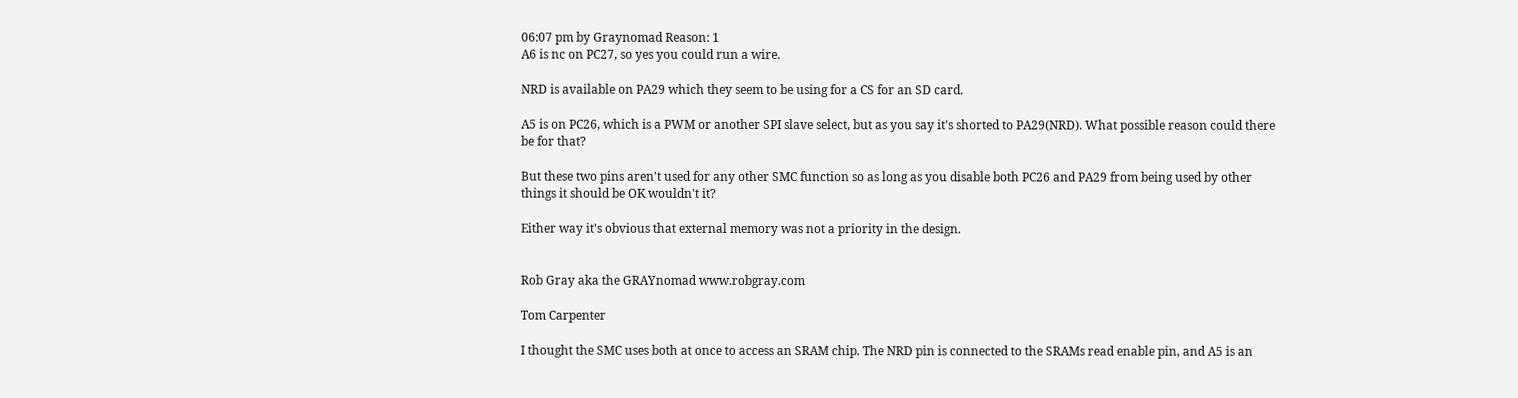06:07 pm by Graynomad Reason: 1
A6 is nc on PC27, so yes you could run a wire.

NRD is available on PA29 which they seem to be using for a CS for an SD card.

A5 is on PC26, which is a PWM or another SPI slave select, but as you say it's shorted to PA29(NRD). What possible reason could there be for that?

But these two pins aren't used for any other SMC function so as long as you disable both PC26 and PA29 from being used by other things it should be OK wouldn't it?

Either way it's obvious that external memory was not a priority in the design.


Rob Gray aka the GRAYnomad www.robgray.com

Tom Carpenter

I thought the SMC uses both at once to access an SRAM chip. The NRD pin is connected to the SRAMs read enable pin, and A5 is an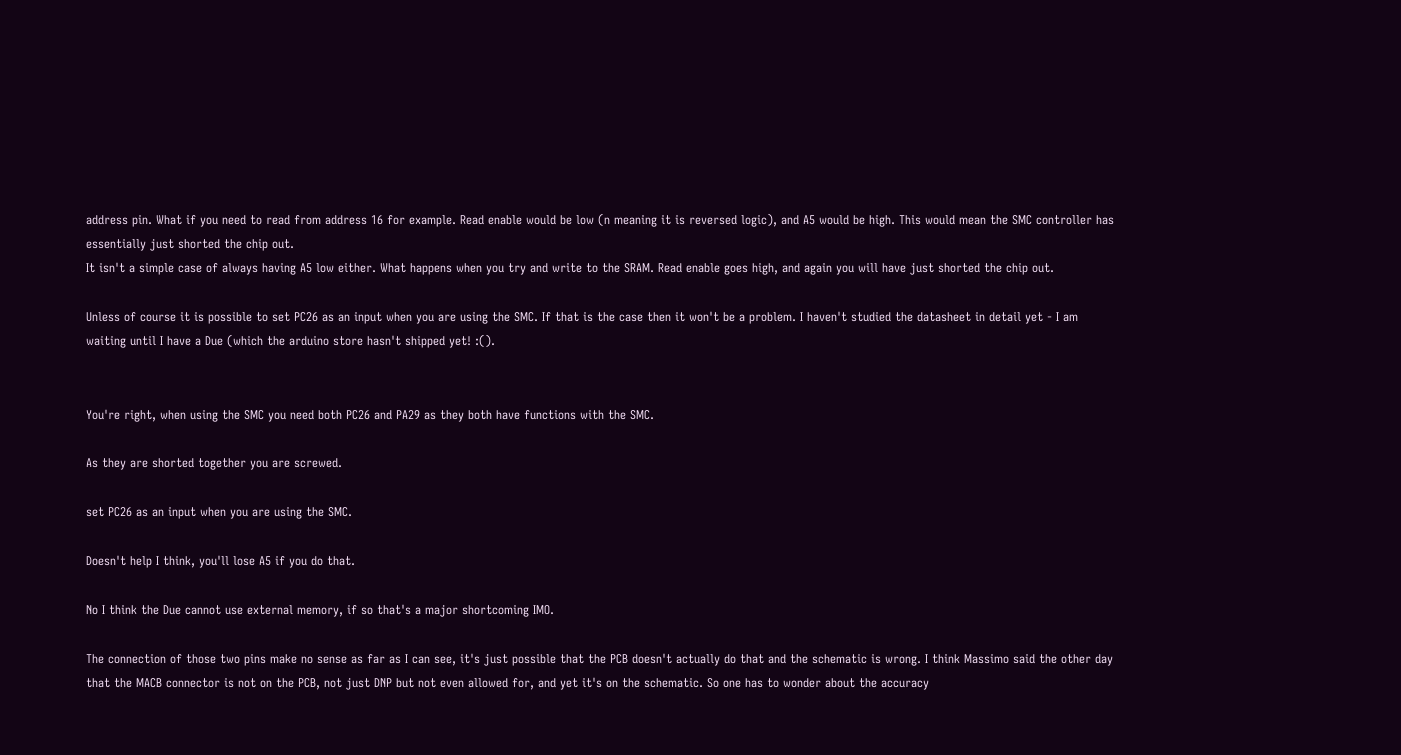address pin. What if you need to read from address 16 for example. Read enable would be low (n meaning it is reversed logic), and A5 would be high. This would mean the SMC controller has essentially just shorted the chip out.
It isn't a simple case of always having A5 low either. What happens when you try and write to the SRAM. Read enable goes high, and again you will have just shorted the chip out.

Unless of course it is possible to set PC26 as an input when you are using the SMC. If that is the case then it won't be a problem. I haven't studied the datasheet in detail yet - I am waiting until I have a Due (which the arduino store hasn't shipped yet! :().


You're right, when using the SMC you need both PC26 and PA29 as they both have functions with the SMC.

As they are shorted together you are screwed.

set PC26 as an input when you are using the SMC.

Doesn't help I think, you'll lose A5 if you do that.

No I think the Due cannot use external memory, if so that's a major shortcoming IMO.

The connection of those two pins make no sense as far as I can see, it's just possible that the PCB doesn't actually do that and the schematic is wrong. I think Massimo said the other day that the MACB connector is not on the PCB, not just DNP but not even allowed for, and yet it's on the schematic. So one has to wonder about the accuracy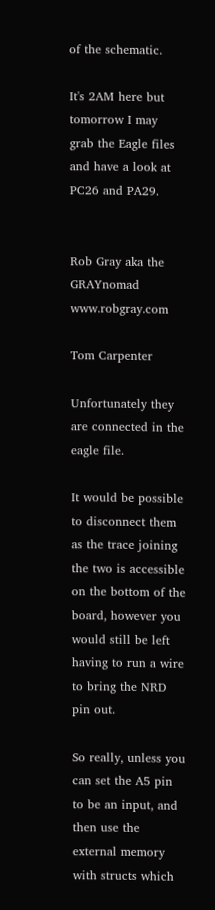of the schematic.

It's 2AM here but tomorrow I may grab the Eagle files and have a look at PC26 and PA29.


Rob Gray aka the GRAYnomad www.robgray.com

Tom Carpenter

Unfortunately they are connected in the eagle file.

It would be possible to disconnect them as the trace joining the two is accessible on the bottom of the board, however you would still be left having to run a wire to bring the NRD pin out.

So really, unless you can set the A5 pin to be an input, and then use the external memory with structs which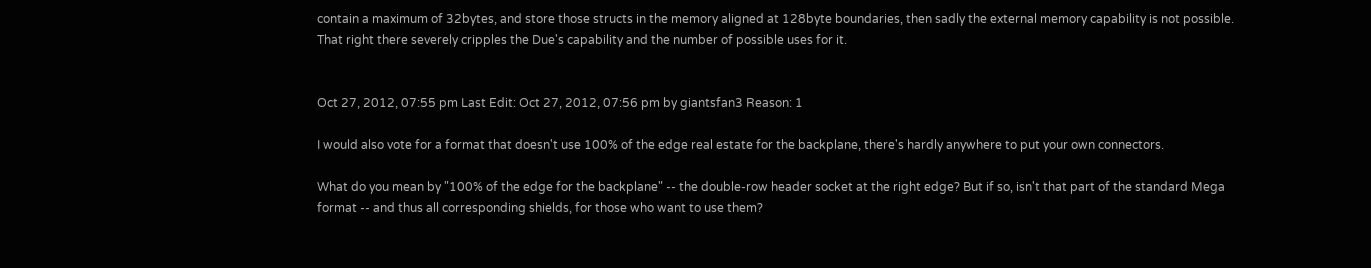contain a maximum of 32bytes, and store those structs in the memory aligned at 128byte boundaries, then sadly the external memory capability is not possible.
That right there severely cripples the Due's capability and the number of possible uses for it.


Oct 27, 2012, 07:55 pm Last Edit: Oct 27, 2012, 07:56 pm by giantsfan3 Reason: 1

I would also vote for a format that doesn't use 100% of the edge real estate for the backplane, there's hardly anywhere to put your own connectors.

What do you mean by "100% of the edge for the backplane" -- the double-row header socket at the right edge? But if so, isn't that part of the standard Mega format -- and thus all corresponding shields, for those who want to use them?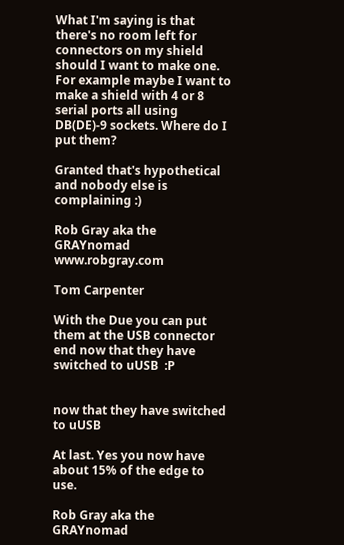What I'm saying is that there's no room left for connectors on my shield should I want to make one. For example maybe I want to make a shield with 4 or 8 serial ports all using DB(DE)-9 sockets. Where do I put them?

Granted that's hypothetical and nobody else is complaining :)

Rob Gray aka the GRAYnomad www.robgray.com

Tom Carpenter

With the Due you can put them at the USB connector end now that they have switched to uUSB  :P


now that they have switched to uUSB

At last. Yes you now have about 15% of the edge to use.

Rob Gray aka the GRAYnomad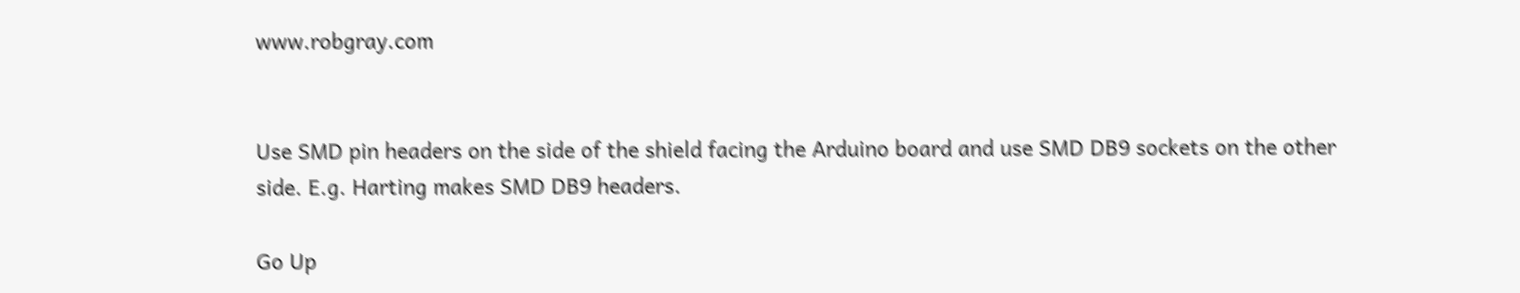www.robgray.com


Use SMD pin headers on the side of the shield facing the Arduino board and use SMD DB9 sockets on the other side. E.g. Harting makes SMD DB9 headers.

Go Up